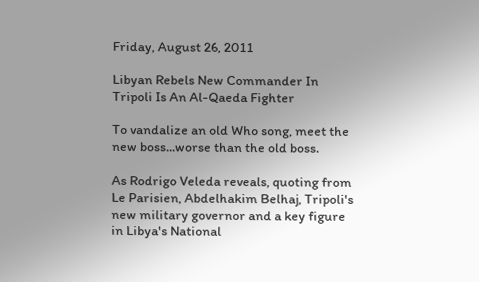Friday, August 26, 2011

Libyan Rebels New Commander In Tripoli Is An Al-Qaeda Fighter

To vandalize an old Who song, meet the new boss...worse than the old boss.

As Rodrigo Veleda reveals, quoting from Le Parisien, Abdelhakim Belhaj, Tripoli's new military governor and a key figure in Libya's National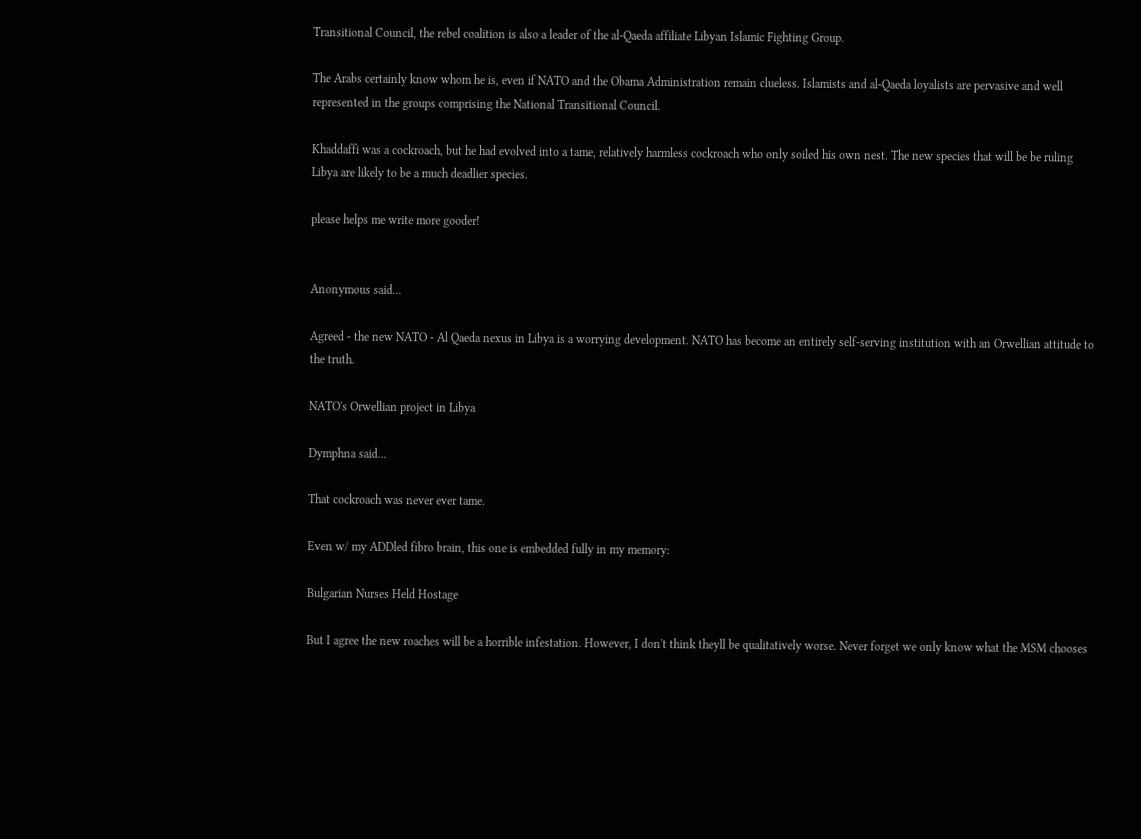Transitional Council, the rebel coalition is also a leader of the al-Qaeda affiliate Libyan Islamic Fighting Group.

The Arabs certainly know whom he is, even if NATO and the Obama Administration remain clueless. Islamists and al-Qaeda loyalists are pervasive and well represented in the groups comprising the National Transitional Council.

Khaddaffi was a cockroach, but he had evolved into a tame, relatively harmless cockroach who only soiled his own nest. The new species that will be be ruling Libya are likely to be a much deadlier species.

please helps me write more gooder!


Anonymous said...

Agreed - the new NATO - Al Qaeda nexus in Libya is a worrying development. NATO has become an entirely self-serving institution with an Orwellian attitude to the truth.

NATO's Orwellian project in Libya

Dymphna said...

That cockroach was never ever tame.

Even w/ my ADDled fibro brain, this one is embedded fully in my memory:

Bulgarian Nurses Held Hostage

But I agree the new roaches will be a horrible infestation. However, I don't think theyll be qualitatively worse. Never forget we only know what the MSM chooses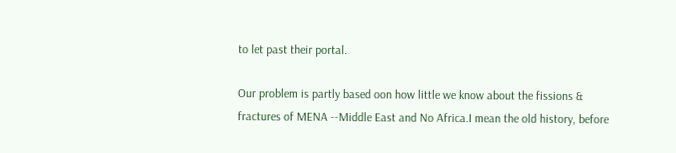to let past their portal.

Our problem is partly based oon how little we know about the fissions & fractures of MENA --Middle East and No Africa.I mean the old history, before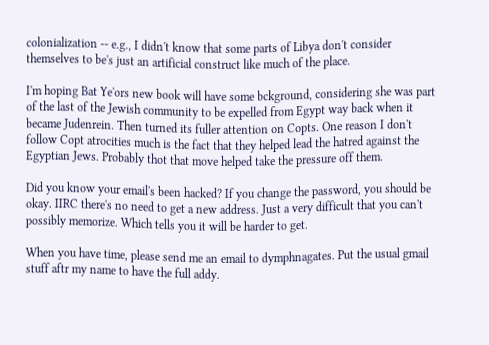colonialization -- e.g., I didn't know that some parts of Libya don't consider themselves to be's just an artificial construct like much of the place.

I'm hoping Bat Ye'ors new book will have some bckground, considering she was part of the last of the Jewish community to be expelled from Egypt way back when it became Judenrein. Then turned its fuller attention on Copts. One reason I don't follow Copt atrocities much is the fact that they helped lead the hatred against the Egyptian Jews. Probably thot that move helped take the pressure off them.

Did you know your email's been hacked? If you change the password, you should be okay. IIRC there's no need to get a new address. Just a very difficult that you can't possibly memorize. Which tells you it will be harder to get.

When you have time, please send me an email to dymphnagates. Put the usual gmail stuff aftr my name to have the full addy.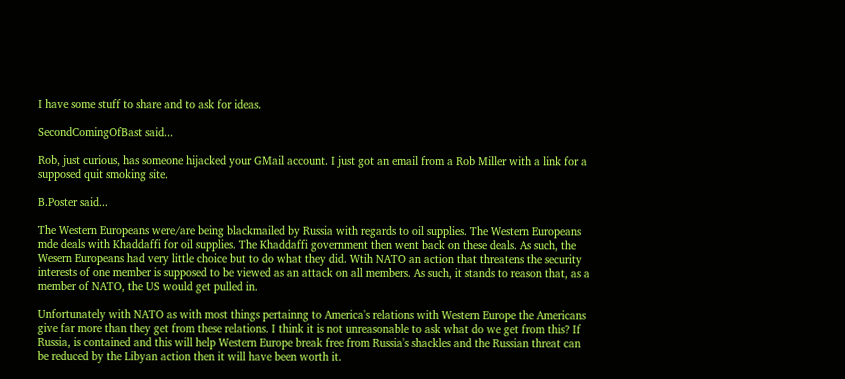I have some stuff to share and to ask for ideas.

SecondComingOfBast said...

Rob, just curious, has someone hijacked your GMail account. I just got an email from a Rob Miller with a link for a supposed quit smoking site.

B.Poster said...

The Western Europeans were/are being blackmailed by Russia with regards to oil supplies. The Western Europeans mde deals with Khaddaffi for oil supplies. The Khaddaffi government then went back on these deals. As such, the Wesern Europeans had very little choice but to do what they did. Wtih NATO an action that threatens the security interests of one member is supposed to be viewed as an attack on all members. As such, it stands to reason that, as a member of NATO, the US would get pulled in.

Unfortunately with NATO as with most things pertainng to America's relations with Western Europe the Americans give far more than they get from these relations. I think it is not unreasonable to ask what do we get from this? If Russia, is contained and this will help Western Europe break free from Russia's shackles and the Russian threat can be reduced by the Libyan action then it will have been worth it.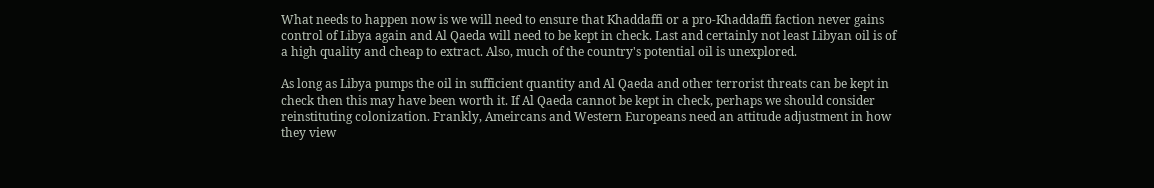What needs to happen now is we will need to ensure that Khaddaffi or a pro-Khaddaffi faction never gains control of Libya again and Al Qaeda will need to be kept in check. Last and certainly not least Libyan oil is of a high quality and cheap to extract. Also, much of the country's potential oil is unexplored.

As long as Libya pumps the oil in sufficient quantity and Al Qaeda and other terrorist threats can be kept in check then this may have been worth it. If Al Qaeda cannot be kept in check, perhaps we should consider reinstituting colonization. Frankly, Ameircans and Western Europeans need an attitude adjustment in how they view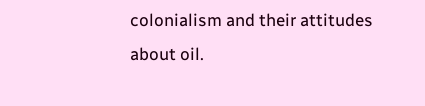colonialism and their attitudes about oil.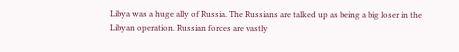Libya was a huge ally of Russia. The Russians are talked up as being a big loser in the Libyan operation. Russian forces are vastly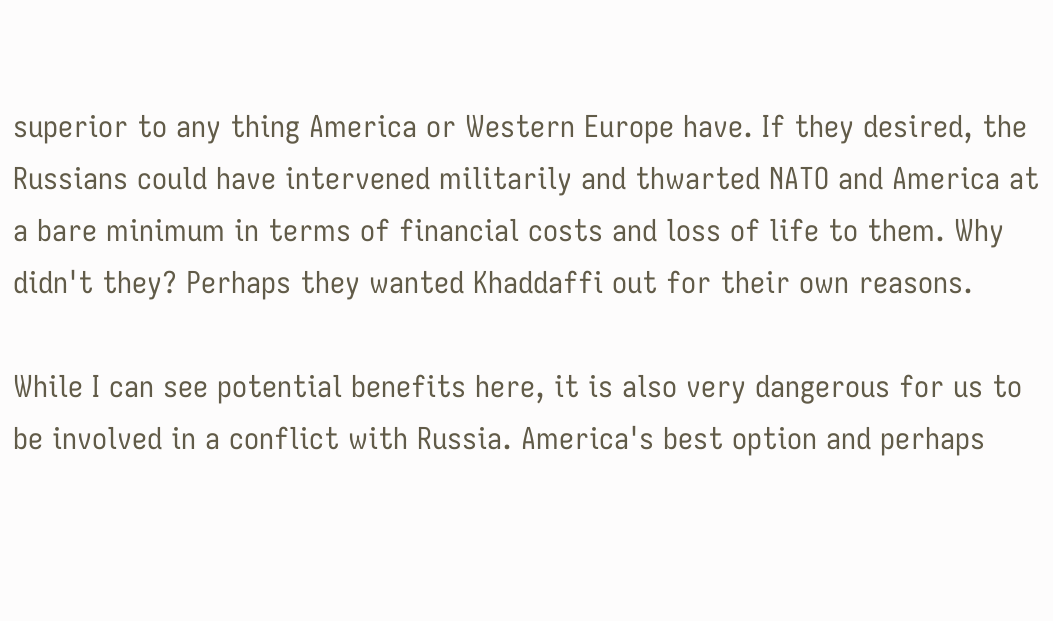superior to any thing America or Western Europe have. If they desired, the Russians could have intervened militarily and thwarted NATO and America at a bare minimum in terms of financial costs and loss of life to them. Why didn't they? Perhaps they wanted Khaddaffi out for their own reasons.

While I can see potential benefits here, it is also very dangerous for us to be involved in a conflict with Russia. America's best option and perhaps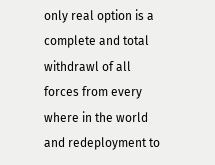only real option is a complete and total withdrawl of all forces from every where in the world and redeployment to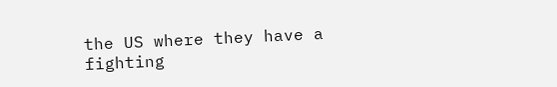the US where they have a fighting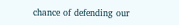chance of defending our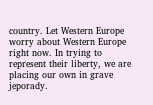country. Let Western Europe worry about Western Europe right now. In trying to represent their liberty, we are placing our own in grave jeporady.